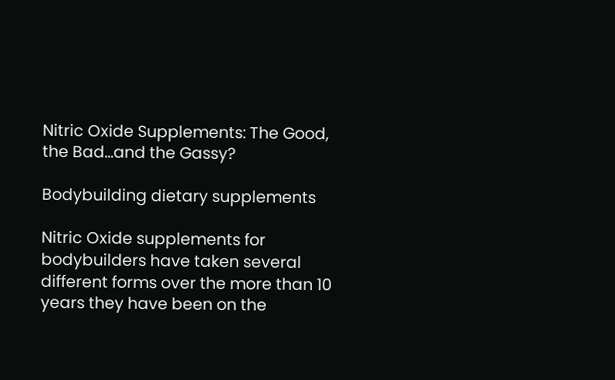Nitric Oxide Supplements: The Good, the Bad…and the Gassy?

Bodybuilding dietary supplements

Nitric Oxide supplements for bodybuilders have taken several different forms over the more than 10 years they have been on the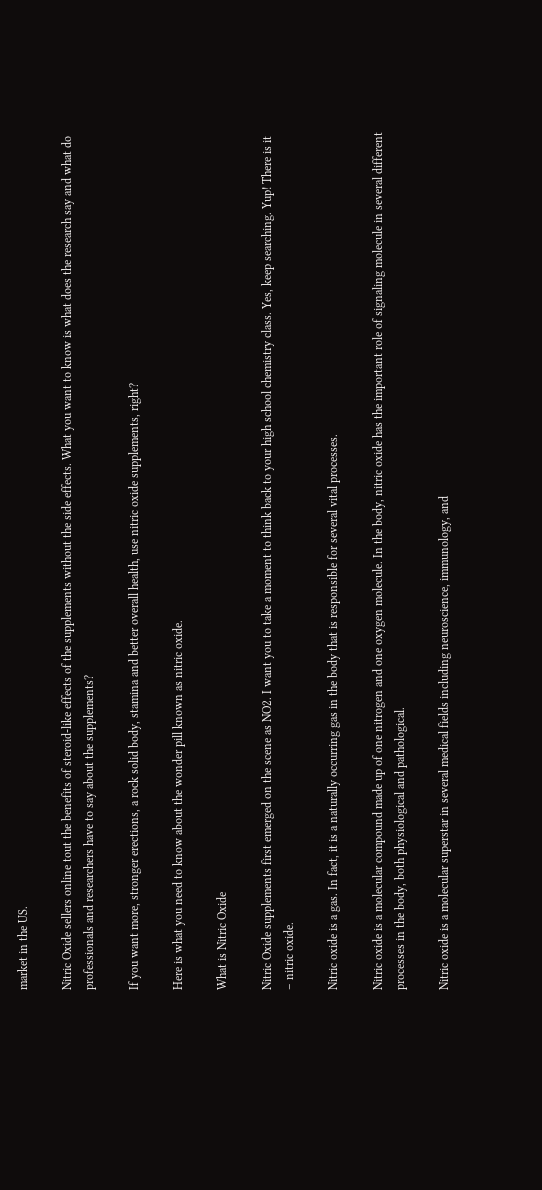market in the US.

Nitric Oxide sellers online tout the benefits of steroid-like effects of the supplements without the side effects. What you want to know is what does the research say and what do professionals and researchers have to say about the supplements?

If you want more, stronger erections, a rock solid body, stamina and better overall health, use nitric oxide supplements, right?

Here is what you need to know about the wonder pill known as nitric oxide.

What is Nitric Oxide

Nitric Oxide supplements first emerged on the scene as NO2. I want you to take a moment to think back to your high school chemistry class. Yes, keep searching. Yup! There is it – nitric oxide.

Nitric oxide is a gas. In fact, it is a naturally occurring gas in the body that is responsible for several vital processes.

Nitric oxide is a molecular compound made up of one nitrogen and one oxygen molecule. In the body, nitric oxide has the important role of signaling molecule in several different processes in the body, both physiological and pathological.

Nitric oxide is a molecular superstar in several medical fields including neuroscience, immunology, and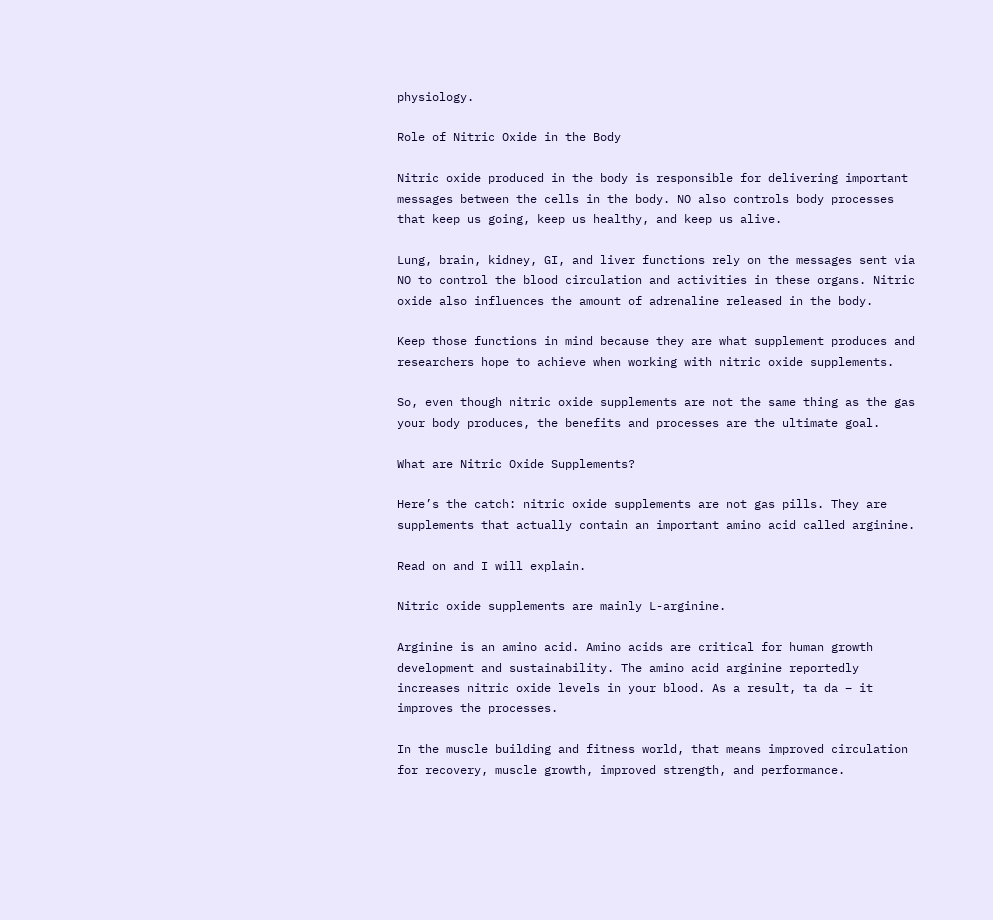physiology.

Role of Nitric Oxide in the Body

Nitric oxide produced in the body is responsible for delivering important messages between the cells in the body. NO also controls body processes that keep us going, keep us healthy, and keep us alive.

Lung, brain, kidney, GI, and liver functions rely on the messages sent via NO to control the blood circulation and activities in these organs. Nitric oxide also influences the amount of adrenaline released in the body.

Keep those functions in mind because they are what supplement produces and researchers hope to achieve when working with nitric oxide supplements.

So, even though nitric oxide supplements are not the same thing as the gas your body produces, the benefits and processes are the ultimate goal.

What are Nitric Oxide Supplements?

Here’s the catch: nitric oxide supplements are not gas pills. They are supplements that actually contain an important amino acid called arginine.

Read on and I will explain.

Nitric oxide supplements are mainly L-arginine.

Arginine is an amino acid. Amino acids are critical for human growth development and sustainability. The amino acid arginine reportedly increases nitric oxide levels in your blood. As a result, ta da – it improves the processes.

In the muscle building and fitness world, that means improved circulation for recovery, muscle growth, improved strength, and performance.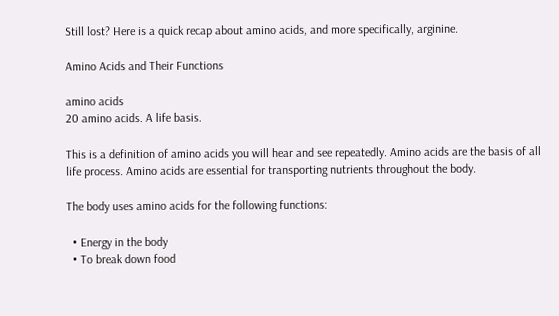Still lost? Here is a quick recap about amino acids, and more specifically, arginine.

Amino Acids and Their Functions

amino acids
20 amino acids. A life basis.

This is a definition of amino acids you will hear and see repeatedly. Amino acids are the basis of all life process. Amino acids are essential for transporting nutrients throughout the body.

The body uses amino acids for the following functions:

  • Energy in the body
  • To break down food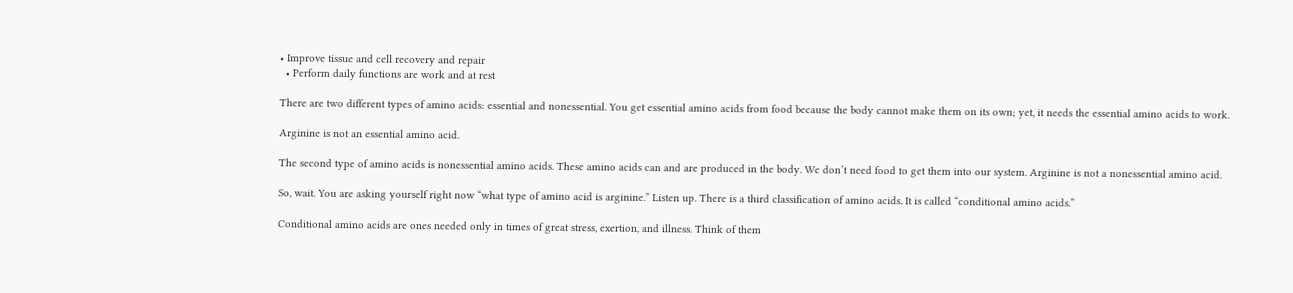• Improve tissue and cell recovery and repair
  • Perform daily functions are work and at rest

There are two different types of amino acids: essential and nonessential. You get essential amino acids from food because the body cannot make them on its own; yet, it needs the essential amino acids to work.

Arginine is not an essential amino acid.

The second type of amino acids is nonessential amino acids. These amino acids can and are produced in the body. We don’t need food to get them into our system. Arginine is not a nonessential amino acid.

So, wait. You are asking yourself right now “what type of amino acid is arginine.” Listen up. There is a third classification of amino acids. It is called “conditional amino acids.”

Conditional amino acids are ones needed only in times of great stress, exertion, and illness. Think of them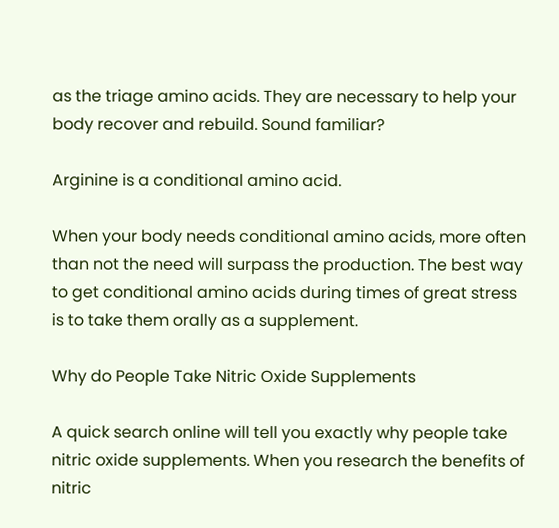as the triage amino acids. They are necessary to help your body recover and rebuild. Sound familiar?

Arginine is a conditional amino acid.

When your body needs conditional amino acids, more often than not the need will surpass the production. The best way to get conditional amino acids during times of great stress is to take them orally as a supplement.

Why do People Take Nitric Oxide Supplements

A quick search online will tell you exactly why people take nitric oxide supplements. When you research the benefits of nitric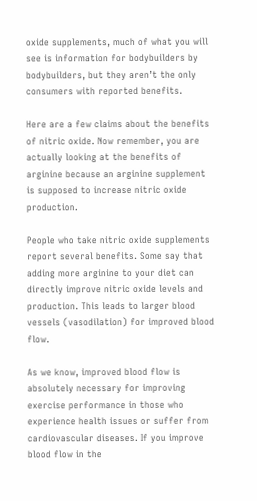oxide supplements, much of what you will see is information for bodybuilders by bodybuilders, but they aren’t the only consumers with reported benefits.

Here are a few claims about the benefits of nitric oxide. Now remember, you are actually looking at the benefits of arginine because an arginine supplement is supposed to increase nitric oxide production.

People who take nitric oxide supplements report several benefits. Some say that adding more arginine to your diet can directly improve nitric oxide levels and production. This leads to larger blood vessels (vasodilation) for improved blood flow.

As we know, improved blood flow is absolutely necessary for improving exercise performance in those who experience health issues or suffer from cardiovascular diseases. If you improve blood flow in the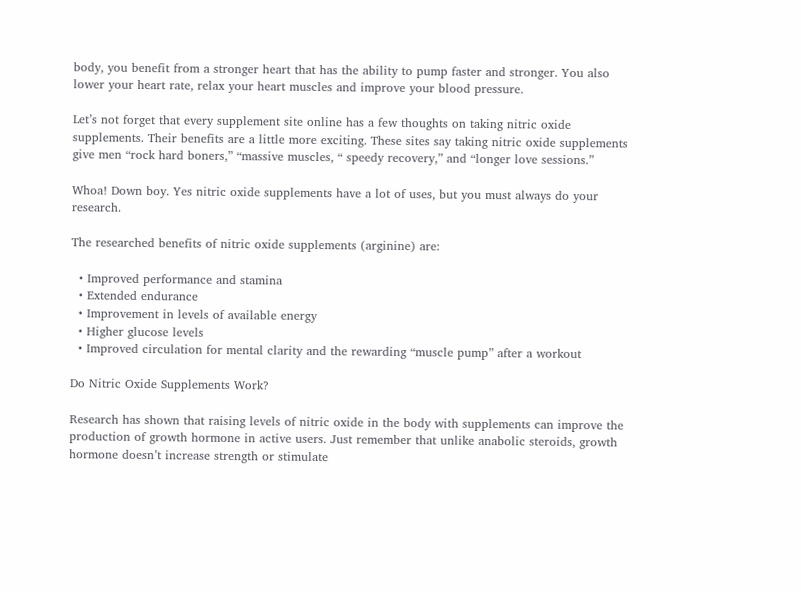body, you benefit from a stronger heart that has the ability to pump faster and stronger. You also lower your heart rate, relax your heart muscles and improve your blood pressure.

Let’s not forget that every supplement site online has a few thoughts on taking nitric oxide supplements. Their benefits are a little more exciting. These sites say taking nitric oxide supplements give men “rock hard boners,” “massive muscles, “ speedy recovery,” and “longer love sessions.”

Whoa! Down boy. Yes nitric oxide supplements have a lot of uses, but you must always do your research.

The researched benefits of nitric oxide supplements (arginine) are:

  • Improved performance and stamina
  • Extended endurance
  • Improvement in levels of available energy
  • Higher glucose levels
  • Improved circulation for mental clarity and the rewarding “muscle pump” after a workout

Do Nitric Oxide Supplements Work?

Research has shown that raising levels of nitric oxide in the body with supplements can improve the production of growth hormone in active users. Just remember that unlike anabolic steroids, growth hormone doesn’t increase strength or stimulate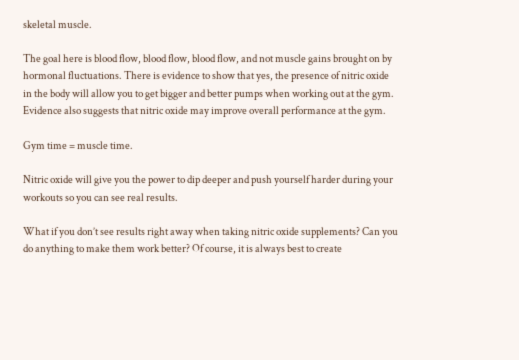skeletal muscle.

The goal here is blood flow, blood flow, blood flow, and not muscle gains brought on by hormonal fluctuations. There is evidence to show that yes, the presence of nitric oxide in the body will allow you to get bigger and better pumps when working out at the gym. Evidence also suggests that nitric oxide may improve overall performance at the gym.

Gym time = muscle time.

Nitric oxide will give you the power to dip deeper and push yourself harder during your workouts so you can see real results.

What if you don’t see results right away when taking nitric oxide supplements? Can you do anything to make them work better? Of course, it is always best to create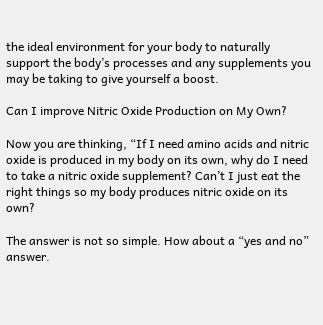the ideal environment for your body to naturally support the body’s processes and any supplements you may be taking to give yourself a boost.

Can I improve Nitric Oxide Production on My Own?

Now you are thinking, “If I need amino acids and nitric oxide is produced in my body on its own, why do I need to take a nitric oxide supplement? Can’t I just eat the right things so my body produces nitric oxide on its own?

The answer is not so simple. How about a “yes and no” answer.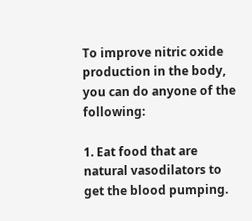To improve nitric oxide production in the body, you can do anyone of the following:

1. Eat food that are natural vasodilators to get the blood pumping.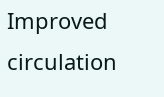Improved circulation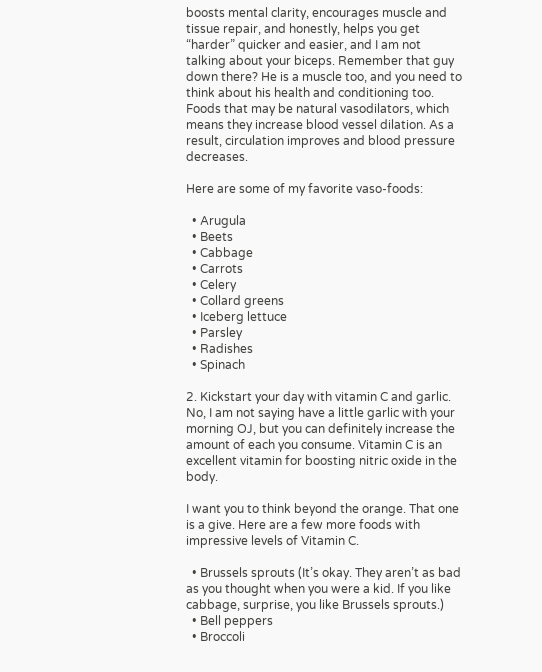boosts mental clarity, encourages muscle and tissue repair, and honestly, helps you get “harder” quicker and easier, and I am not talking about your biceps. Remember that guy down there? He is a muscle too, and you need to think about his health and conditioning too. Foods that may be natural vasodilators, which means they increase blood vessel dilation. As a result, circulation improves and blood pressure decreases.

Here are some of my favorite vaso-foods:

  • Arugula
  • Beets
  • Cabbage
  • Carrots
  • Celery
  • Collard greens
  • Iceberg lettuce
  • Parsley
  • Radishes
  • Spinach

2. Kickstart your day with vitamin C and garlic. No, I am not saying have a little garlic with your morning OJ, but you can definitely increase the amount of each you consume. Vitamin C is an excellent vitamin for boosting nitric oxide in the body.

I want you to think beyond the orange. That one is a give. Here are a few more foods with impressive levels of Vitamin C.

  • Brussels sprouts (It’s okay. They aren’t as bad as you thought when you were a kid. If you like cabbage, surprise, you like Brussels sprouts.)
  • Bell peppers
  • Broccoli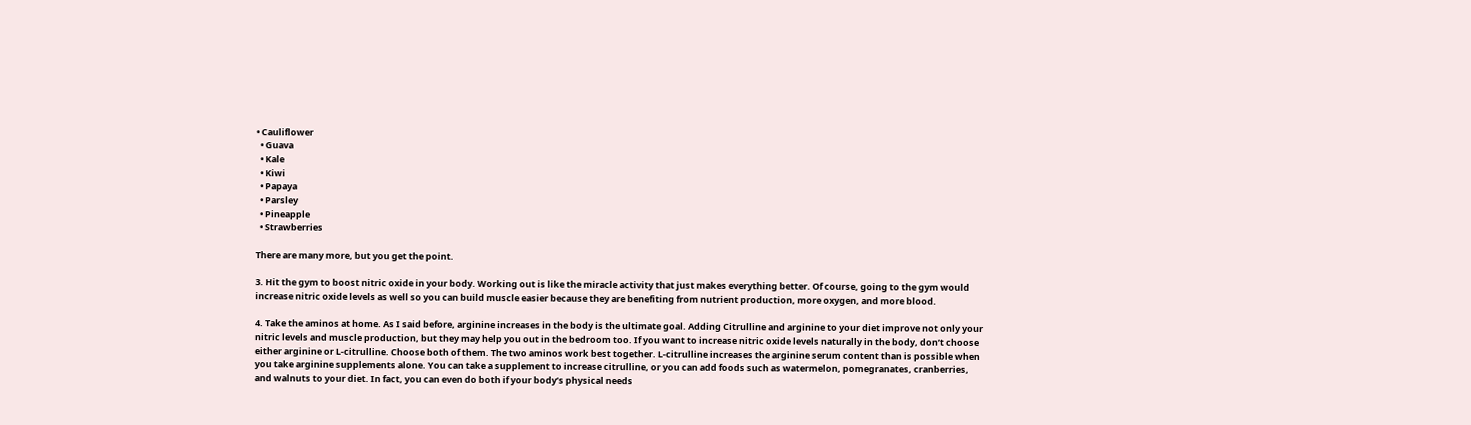• Cauliflower
  • Guava
  • Kale
  • Kiwi
  • Papaya
  • Parsley
  • Pineapple
  • Strawberries

There are many more, but you get the point.

3. Hit the gym to boost nitric oxide in your body. Working out is like the miracle activity that just makes everything better. Of course, going to the gym would increase nitric oxide levels as well so you can build muscle easier because they are benefiting from nutrient production, more oxygen, and more blood.

4. Take the aminos at home. As I said before, arginine increases in the body is the ultimate goal. Adding Citrulline and arginine to your diet improve not only your nitric levels and muscle production, but they may help you out in the bedroom too. If you want to increase nitric oxide levels naturally in the body, don’t choose either arginine or L-citrulline. Choose both of them. The two aminos work best together. L-citrulline increases the arginine serum content than is possible when you take arginine supplements alone. You can take a supplement to increase citrulline, or you can add foods such as watermelon, pomegranates, cranberries, and walnuts to your diet. In fact, you can even do both if your body’s physical needs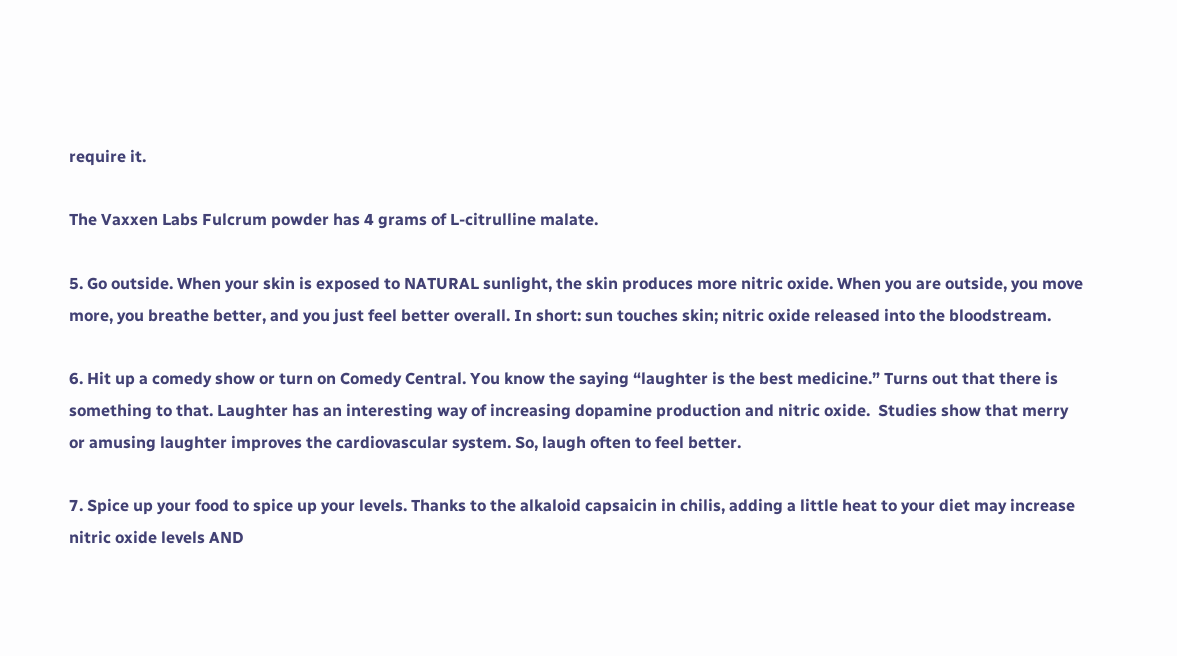require it.

The Vaxxen Labs Fulcrum powder has 4 grams of L-citrulline malate.

5. Go outside. When your skin is exposed to NATURAL sunlight, the skin produces more nitric oxide. When you are outside, you move more, you breathe better, and you just feel better overall. In short: sun touches skin; nitric oxide released into the bloodstream.

6. Hit up a comedy show or turn on Comedy Central. You know the saying “laughter is the best medicine.” Turns out that there is something to that. Laughter has an interesting way of increasing dopamine production and nitric oxide.  Studies show that merry or amusing laughter improves the cardiovascular system. So, laugh often to feel better.

7. Spice up your food to spice up your levels. Thanks to the alkaloid capsaicin in chilis, adding a little heat to your diet may increase nitric oxide levels AND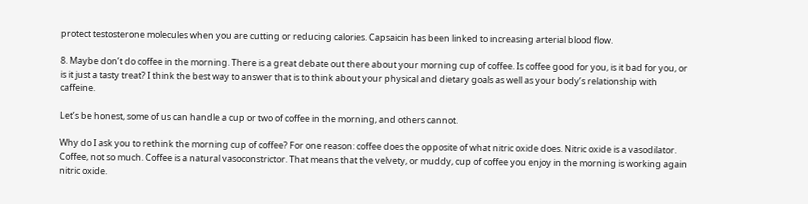protect testosterone molecules when you are cutting or reducing calories. Capsaicin has been linked to increasing arterial blood flow.

8. Maybe don’t do coffee in the morning. There is a great debate out there about your morning cup of coffee. Is coffee good for you, is it bad for you, or is it just a tasty treat? I think the best way to answer that is to think about your physical and dietary goals as well as your body’s relationship with caffeine.

Let’s be honest, some of us can handle a cup or two of coffee in the morning, and others cannot.

Why do I ask you to rethink the morning cup of coffee? For one reason: coffee does the opposite of what nitric oxide does. Nitric oxide is a vasodilator. Coffee, not so much. Coffee is a natural vasoconstrictor. That means that the velvety, or muddy, cup of coffee you enjoy in the morning is working again nitric oxide.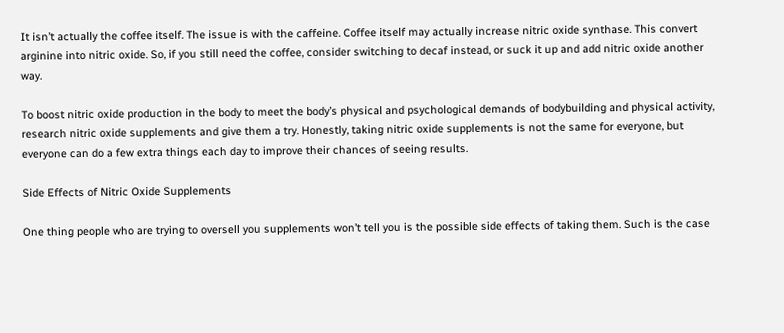It isn’t actually the coffee itself. The issue is with the caffeine. Coffee itself may actually increase nitric oxide synthase. This convert arginine into nitric oxide. So, if you still need the coffee, consider switching to decaf instead, or suck it up and add nitric oxide another way.

To boost nitric oxide production in the body to meet the body’s physical and psychological demands of bodybuilding and physical activity, research nitric oxide supplements and give them a try. Honestly, taking nitric oxide supplements is not the same for everyone, but everyone can do a few extra things each day to improve their chances of seeing results.

Side Effects of Nitric Oxide Supplements

One thing people who are trying to oversell you supplements won’t tell you is the possible side effects of taking them. Such is the case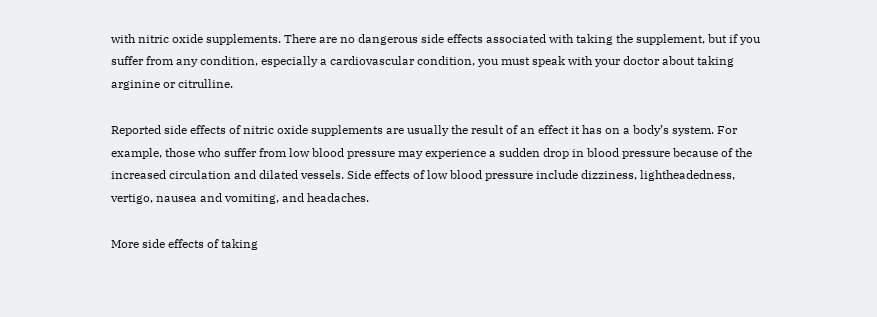with nitric oxide supplements. There are no dangerous side effects associated with taking the supplement, but if you suffer from any condition, especially a cardiovascular condition, you must speak with your doctor about taking arginine or citrulline.

Reported side effects of nitric oxide supplements are usually the result of an effect it has on a body’s system. For example, those who suffer from low blood pressure may experience a sudden drop in blood pressure because of the increased circulation and dilated vessels. Side effects of low blood pressure include dizziness, lightheadedness, vertigo, nausea and vomiting, and headaches.

More side effects of taking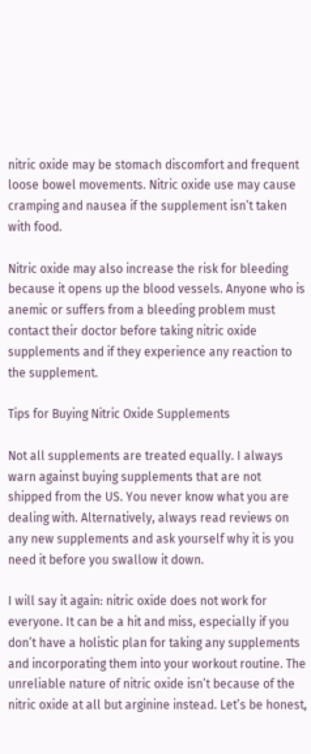nitric oxide may be stomach discomfort and frequent loose bowel movements. Nitric oxide use may cause cramping and nausea if the supplement isn’t taken with food.

Nitric oxide may also increase the risk for bleeding because it opens up the blood vessels. Anyone who is anemic or suffers from a bleeding problem must contact their doctor before taking nitric oxide supplements and if they experience any reaction to the supplement.

Tips for Buying Nitric Oxide Supplements

Not all supplements are treated equally. I always warn against buying supplements that are not shipped from the US. You never know what you are dealing with. Alternatively, always read reviews on any new supplements and ask yourself why it is you need it before you swallow it down.

I will say it again: nitric oxide does not work for everyone. It can be a hit and miss, especially if you don’t have a holistic plan for taking any supplements and incorporating them into your workout routine. The unreliable nature of nitric oxide isn’t because of the nitric oxide at all but arginine instead. Let’s be honest,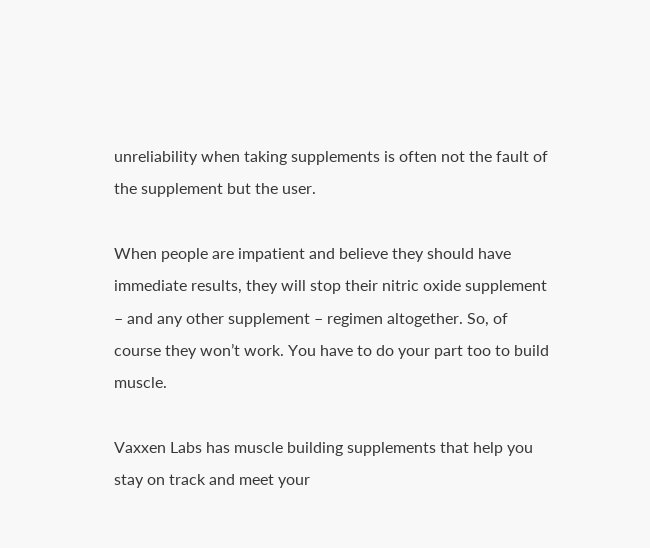unreliability when taking supplements is often not the fault of the supplement but the user.

When people are impatient and believe they should have immediate results, they will stop their nitric oxide supplement – and any other supplement – regimen altogether. So, of course they won’t work. You have to do your part too to build muscle.

Vaxxen Labs has muscle building supplements that help you stay on track and meet your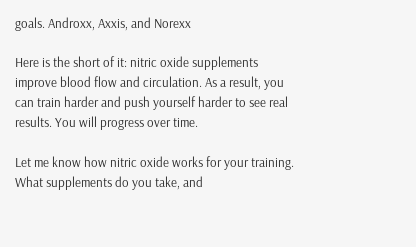goals. Androxx, Axxis, and Norexx

Here is the short of it: nitric oxide supplements improve blood flow and circulation. As a result, you can train harder and push yourself harder to see real results. You will progress over time.

Let me know how nitric oxide works for your training. What supplements do you take, and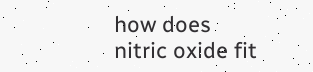how does nitric oxide fit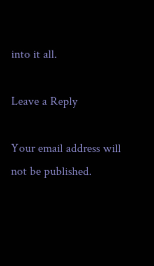into it all.

Leave a Reply

Your email address will not be published.